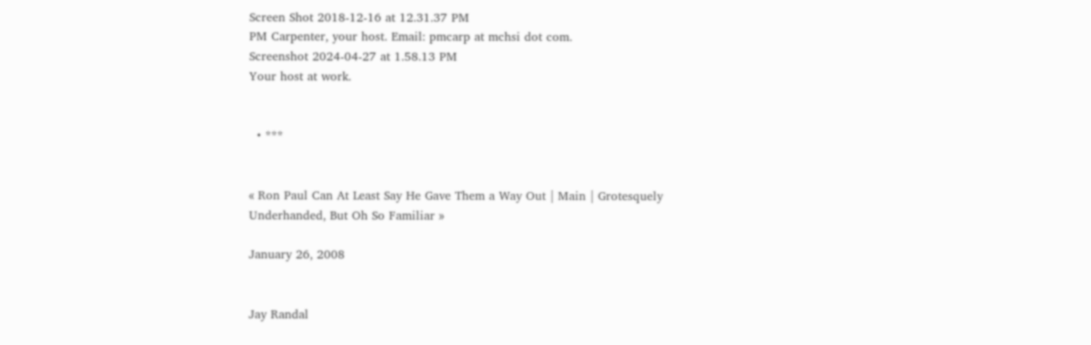Screen Shot 2018-12-16 at 12.31.37 PM
PM Carpenter, your host. Email: pmcarp at mchsi dot com.
Screenshot 2024-04-27 at 1.58.13 PM
Your host at work.


  • ***


« Ron Paul Can At Least Say He Gave Them a Way Out | Main | Grotesquely Underhanded, But Oh So Familiar »

January 26, 2008


Jay Randal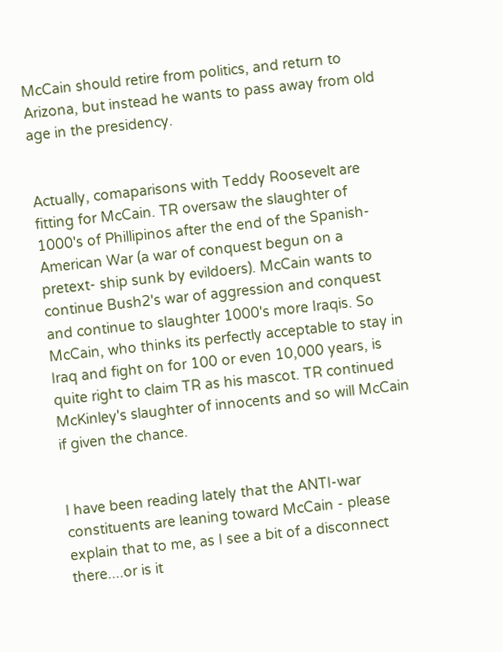McCain should retire from politics, and return to Arizona, but instead he wants to pass away from old age in the presidency.


Actually, comaparisons with Teddy Roosevelt are fitting for McCain. TR oversaw the slaughter of 1000's of Phillipinos after the end of the Spanish-American War (a war of conquest begun on a pretext- ship sunk by evildoers). McCain wants to continue Bush2's war of aggression and conquest and continue to slaughter 1000's more Iraqis. So McCain, who thinks its perfectly acceptable to stay in Iraq and fight on for 100 or even 10,000 years, is quite right to claim TR as his mascot. TR continued McKinley's slaughter of innocents and so will McCain if given the chance.


I have been reading lately that the ANTI-war constituents are leaning toward McCain - please explain that to me, as I see a bit of a disconnect there....or is it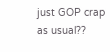just GOP crap as usual??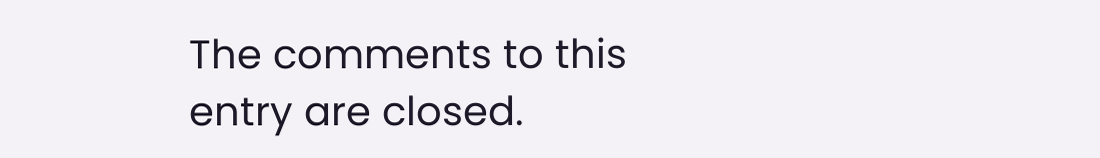The comments to this entry are closed.